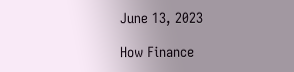June 13, 2023

How Finance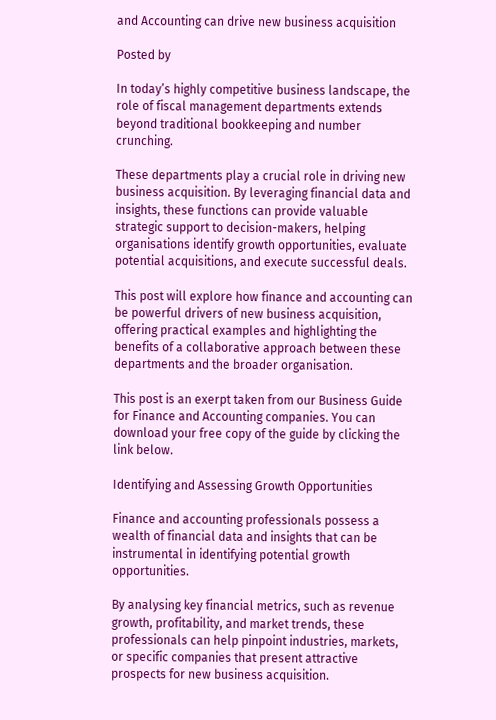and Accounting can drive new business acquisition

Posted by

In today’s highly competitive business landscape, the role of fiscal management departments extends beyond traditional bookkeeping and number crunching.

These departments play a crucial role in driving new business acquisition. By leveraging financial data and insights, these functions can provide valuable strategic support to decision-makers, helping organisations identify growth opportunities, evaluate potential acquisitions, and execute successful deals.

This post will explore how finance and accounting can be powerful drivers of new business acquisition, offering practical examples and highlighting the benefits of a collaborative approach between these departments and the broader organisation.

This post is an exerpt taken from our Business Guide for Finance and Accounting companies. You can download your free copy of the guide by clicking the link below.

Identifying and Assessing Growth Opportunities

Finance and accounting professionals possess a wealth of financial data and insights that can be instrumental in identifying potential growth opportunities.

By analysing key financial metrics, such as revenue growth, profitability, and market trends, these professionals can help pinpoint industries, markets, or specific companies that present attractive prospects for new business acquisition.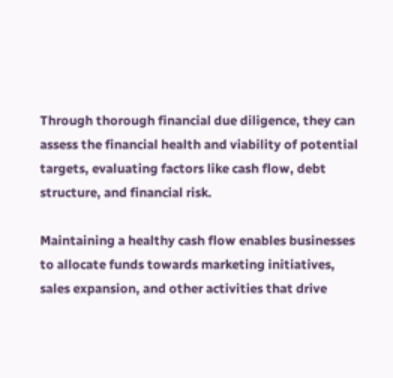Through thorough financial due diligence, they can assess the financial health and viability of potential targets, evaluating factors like cash flow, debt structure, and financial risk.

Maintaining a healthy cash flow enables businesses to allocate funds towards marketing initiatives, sales expansion, and other activities that drive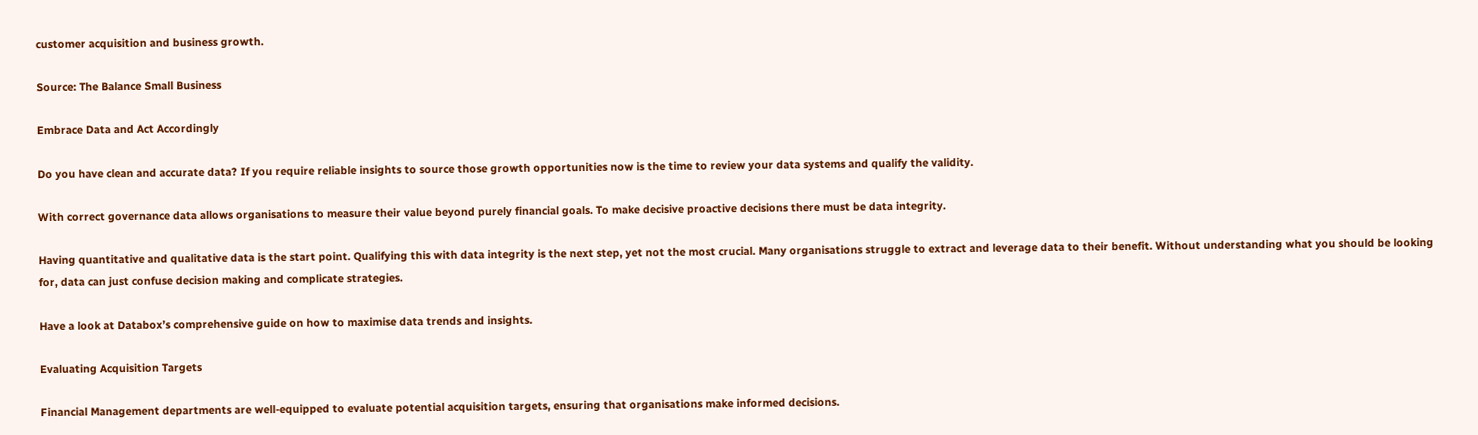customer acquisition and business growth.

Source: The Balance Small Business

Embrace Data and Act Accordingly

Do you have clean and accurate data? If you require reliable insights to source those growth opportunities now is the time to review your data systems and qualify the validity.

With correct governance data allows organisations to measure their value beyond purely financial goals. To make decisive proactive decisions there must be data integrity.

Having quantitative and qualitative data is the start point. Qualifying this with data integrity is the next step, yet not the most crucial. Many organisations struggle to extract and leverage data to their benefit. Without understanding what you should be looking for, data can just confuse decision making and complicate strategies.

Have a look at Databox’s comprehensive guide on how to maximise data trends and insights.

Evaluating Acquisition Targets

Financial Management departments are well-equipped to evaluate potential acquisition targets, ensuring that organisations make informed decisions.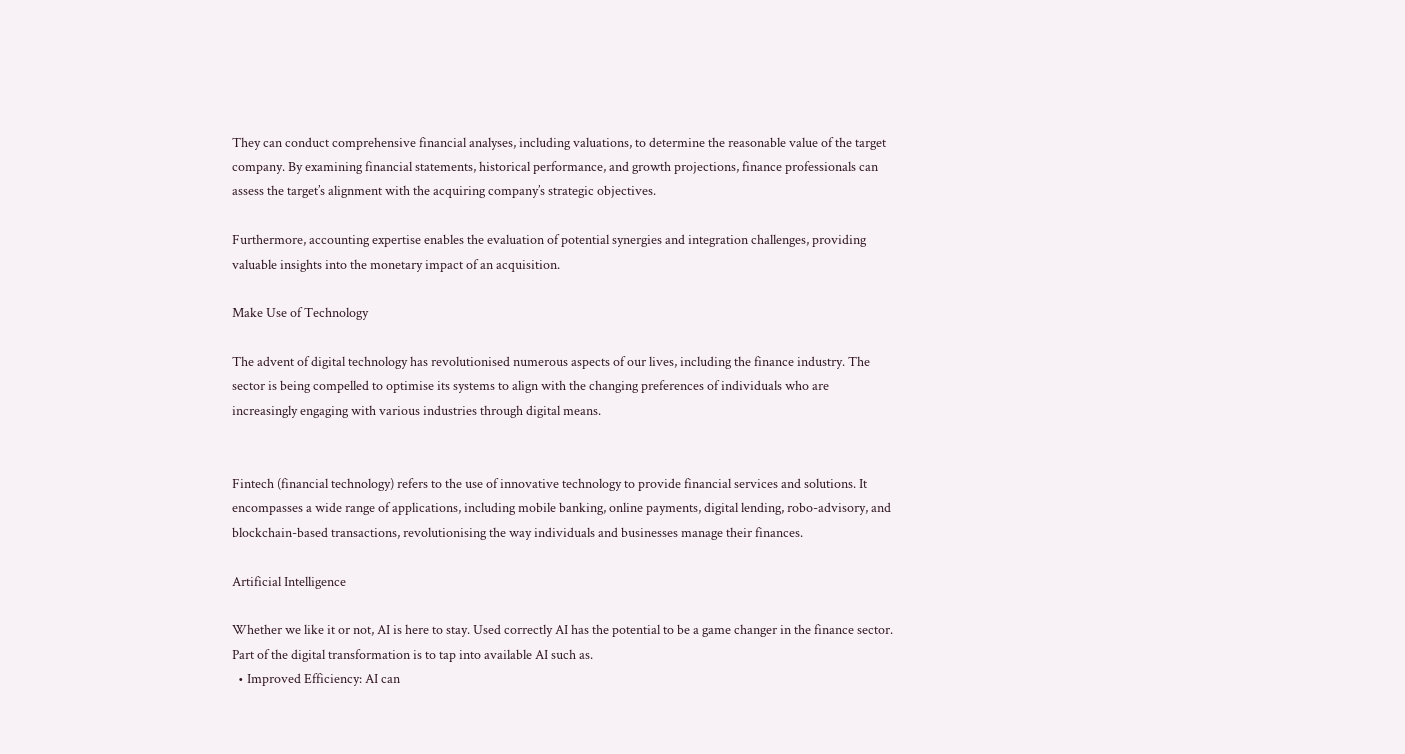They can conduct comprehensive financial analyses, including valuations, to determine the reasonable value of the target company. By examining financial statements, historical performance, and growth projections, finance professionals can assess the target’s alignment with the acquiring company’s strategic objectives.

Furthermore, accounting expertise enables the evaluation of potential synergies and integration challenges, providing valuable insights into the monetary impact of an acquisition.

Make Use of Technology

The advent of digital technology has revolutionised numerous aspects of our lives, including the finance industry. The sector is being compelled to optimise its systems to align with the changing preferences of individuals who are increasingly engaging with various industries through digital means.


Fintech (financial technology) refers to the use of innovative technology to provide financial services and solutions. It encompasses a wide range of applications, including mobile banking, online payments, digital lending, robo-advisory, and blockchain-based transactions, revolutionising the way individuals and businesses manage their finances.

Artificial Intelligence

Whether we like it or not, AI is here to stay. Used correctly AI has the potential to be a game changer in the finance sector. Part of the digital transformation is to tap into available AI such as.
  • Improved Efficiency: AI can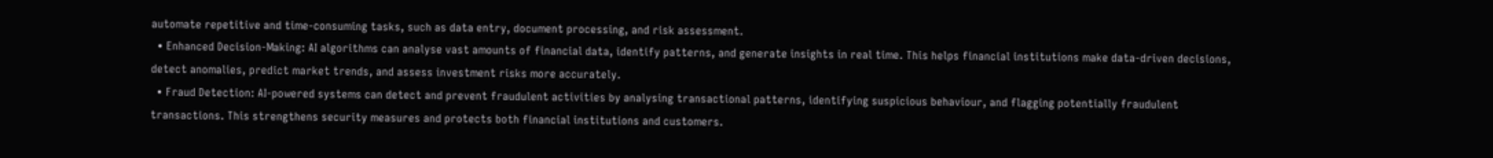automate repetitive and time-consuming tasks, such as data entry, document processing, and risk assessment.
  • Enhanced Decision-Making: AI algorithms can analyse vast amounts of financial data, identify patterns, and generate insights in real time. This helps financial institutions make data-driven decisions, detect anomalies, predict market trends, and assess investment risks more accurately.
  • Fraud Detection: AI-powered systems can detect and prevent fraudulent activities by analysing transactional patterns, identifying suspicious behaviour, and flagging potentially fraudulent transactions. This strengthens security measures and protects both financial institutions and customers.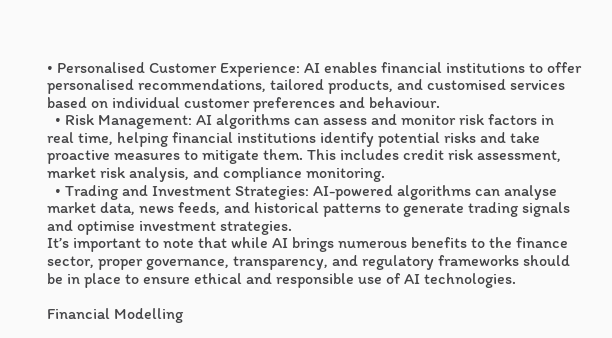• Personalised Customer Experience: AI enables financial institutions to offer personalised recommendations, tailored products, and customised services based on individual customer preferences and behaviour.
  • Risk Management: AI algorithms can assess and monitor risk factors in real time, helping financial institutions identify potential risks and take proactive measures to mitigate them. This includes credit risk assessment, market risk analysis, and compliance monitoring.
  • Trading and Investment Strategies: AI-powered algorithms can analyse market data, news feeds, and historical patterns to generate trading signals and optimise investment strategies.
It’s important to note that while AI brings numerous benefits to the finance sector, proper governance, transparency, and regulatory frameworks should be in place to ensure ethical and responsible use of AI technologies.

Financial Modelling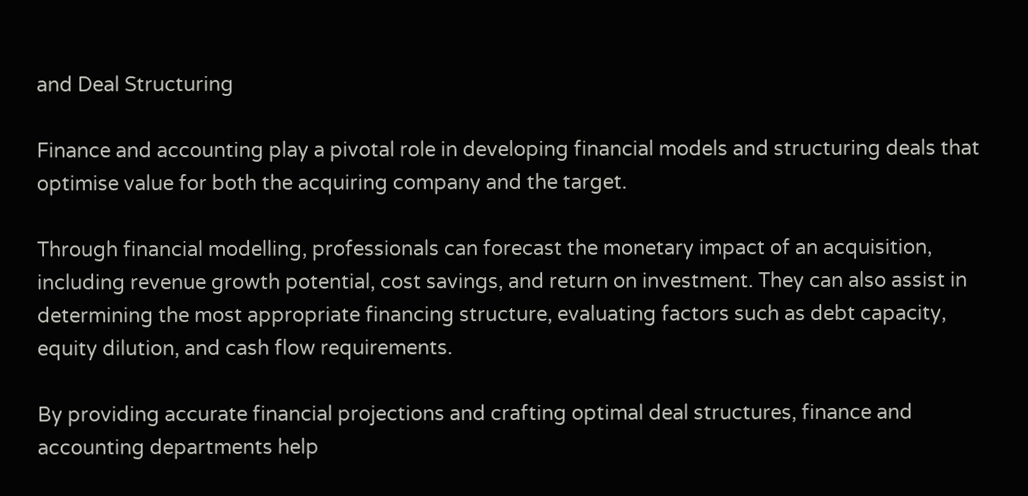and Deal Structuring

Finance and accounting play a pivotal role in developing financial models and structuring deals that optimise value for both the acquiring company and the target.

Through financial modelling, professionals can forecast the monetary impact of an acquisition, including revenue growth potential, cost savings, and return on investment. They can also assist in determining the most appropriate financing structure, evaluating factors such as debt capacity, equity dilution, and cash flow requirements.

By providing accurate financial projections and crafting optimal deal structures, finance and accounting departments help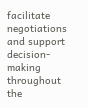facilitate negotiations and support decision-making throughout the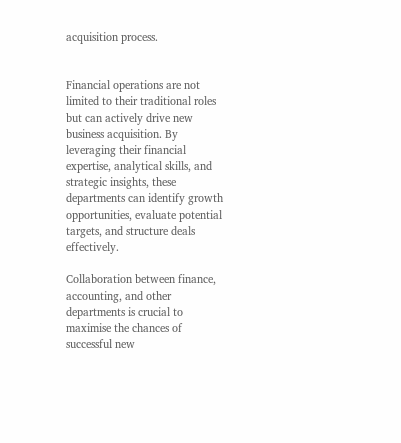acquisition process.


Financial operations are not limited to their traditional roles but can actively drive new business acquisition. By leveraging their financial expertise, analytical skills, and strategic insights, these departments can identify growth opportunities, evaluate potential targets, and structure deals effectively.

Collaboration between finance, accounting, and other departments is crucial to maximise the chances of successful new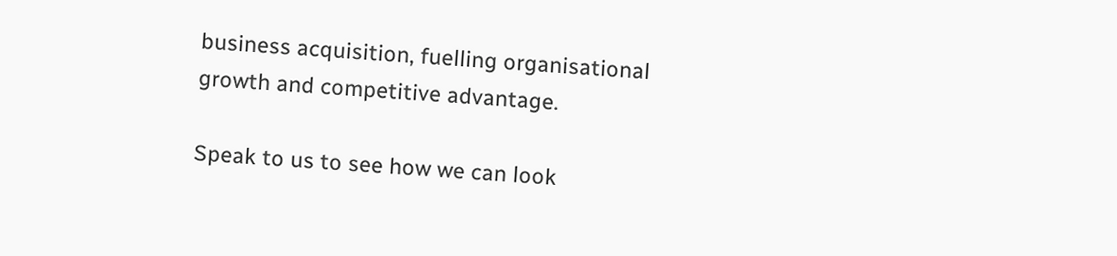business acquisition, fuelling organisational growth and competitive advantage.

Speak to us to see how we can look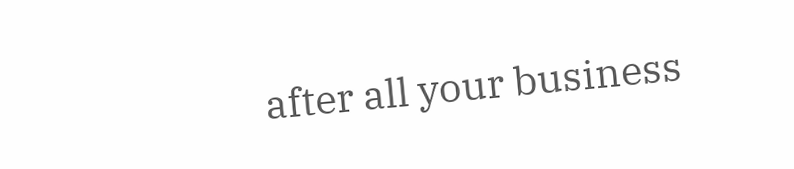after all your business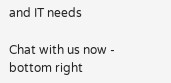and IT needs

Chat with us now - bottom right